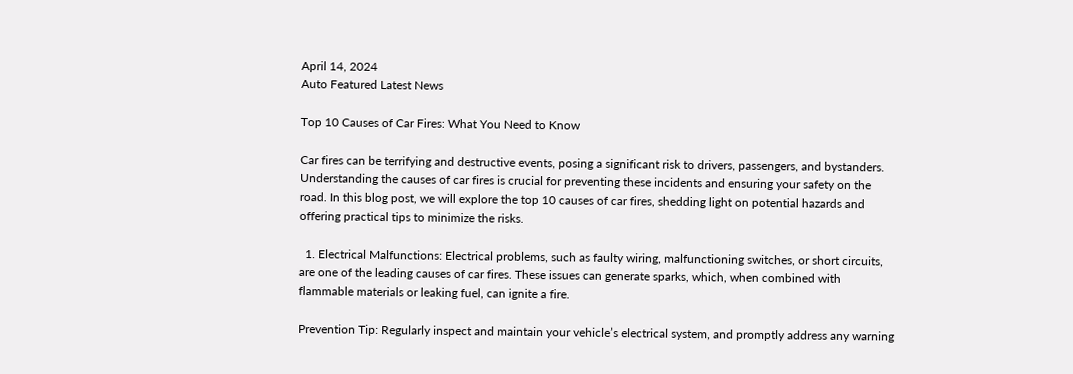April 14, 2024
Auto Featured Latest News

Top 10 Causes of Car Fires: What You Need to Know

Car fires can be terrifying and destructive events, posing a significant risk to drivers, passengers, and bystanders. Understanding the causes of car fires is crucial for preventing these incidents and ensuring your safety on the road. In this blog post, we will explore the top 10 causes of car fires, shedding light on potential hazards and offering practical tips to minimize the risks.

  1. Electrical Malfunctions: Electrical problems, such as faulty wiring, malfunctioning switches, or short circuits, are one of the leading causes of car fires. These issues can generate sparks, which, when combined with flammable materials or leaking fuel, can ignite a fire.

Prevention Tip: Regularly inspect and maintain your vehicle’s electrical system, and promptly address any warning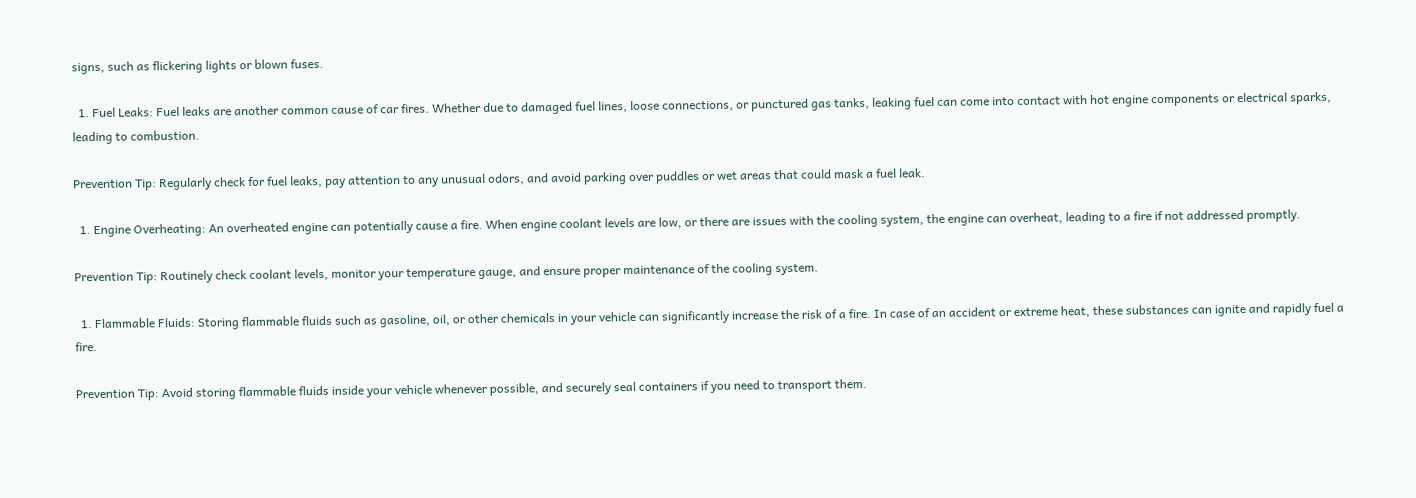signs, such as flickering lights or blown fuses.

  1. Fuel Leaks: Fuel leaks are another common cause of car fires. Whether due to damaged fuel lines, loose connections, or punctured gas tanks, leaking fuel can come into contact with hot engine components or electrical sparks, leading to combustion.

Prevention Tip: Regularly check for fuel leaks, pay attention to any unusual odors, and avoid parking over puddles or wet areas that could mask a fuel leak.

  1. Engine Overheating: An overheated engine can potentially cause a fire. When engine coolant levels are low, or there are issues with the cooling system, the engine can overheat, leading to a fire if not addressed promptly.

Prevention Tip: Routinely check coolant levels, monitor your temperature gauge, and ensure proper maintenance of the cooling system.

  1. Flammable Fluids: Storing flammable fluids such as gasoline, oil, or other chemicals in your vehicle can significantly increase the risk of a fire. In case of an accident or extreme heat, these substances can ignite and rapidly fuel a fire.

Prevention Tip: Avoid storing flammable fluids inside your vehicle whenever possible, and securely seal containers if you need to transport them.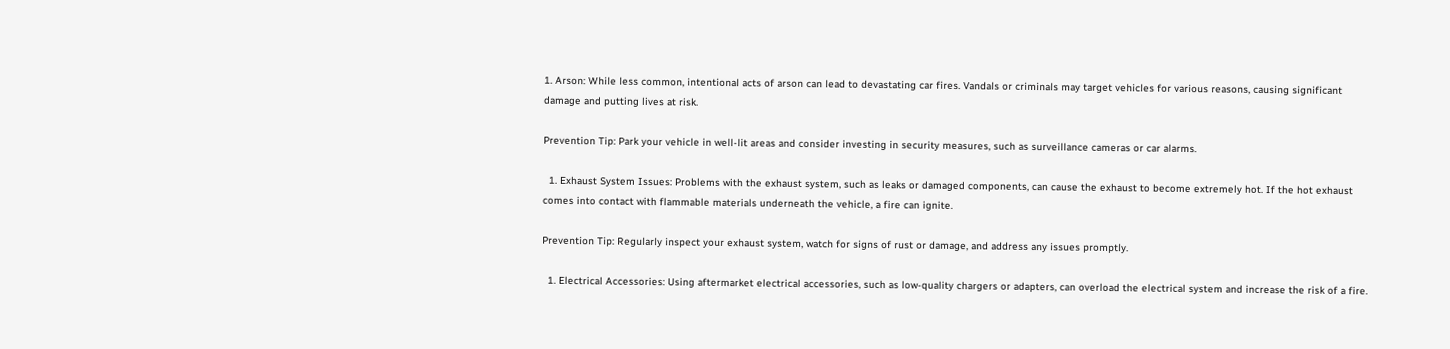1. Arson: While less common, intentional acts of arson can lead to devastating car fires. Vandals or criminals may target vehicles for various reasons, causing significant damage and putting lives at risk.

Prevention Tip: Park your vehicle in well-lit areas and consider investing in security measures, such as surveillance cameras or car alarms.

  1. Exhaust System Issues: Problems with the exhaust system, such as leaks or damaged components, can cause the exhaust to become extremely hot. If the hot exhaust comes into contact with flammable materials underneath the vehicle, a fire can ignite.

Prevention Tip: Regularly inspect your exhaust system, watch for signs of rust or damage, and address any issues promptly.

  1. Electrical Accessories: Using aftermarket electrical accessories, such as low-quality chargers or adapters, can overload the electrical system and increase the risk of a fire.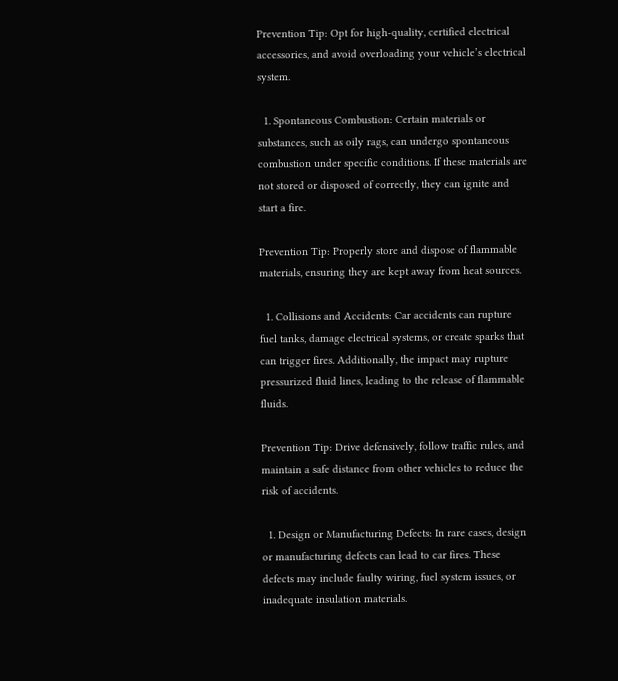Prevention Tip: Opt for high-quality, certified electrical accessories, and avoid overloading your vehicle’s electrical system.

  1. Spontaneous Combustion: Certain materials or substances, such as oily rags, can undergo spontaneous combustion under specific conditions. If these materials are not stored or disposed of correctly, they can ignite and start a fire.

Prevention Tip: Properly store and dispose of flammable materials, ensuring they are kept away from heat sources.

  1. Collisions and Accidents: Car accidents can rupture fuel tanks, damage electrical systems, or create sparks that can trigger fires. Additionally, the impact may rupture pressurized fluid lines, leading to the release of flammable fluids.

Prevention Tip: Drive defensively, follow traffic rules, and maintain a safe distance from other vehicles to reduce the risk of accidents.

  1. Design or Manufacturing Defects: In rare cases, design or manufacturing defects can lead to car fires. These defects may include faulty wiring, fuel system issues, or inadequate insulation materials.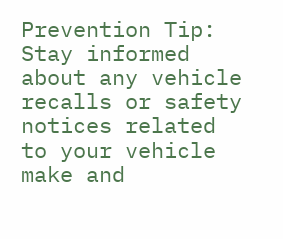Prevention Tip: Stay informed about any vehicle recalls or safety notices related to your vehicle make and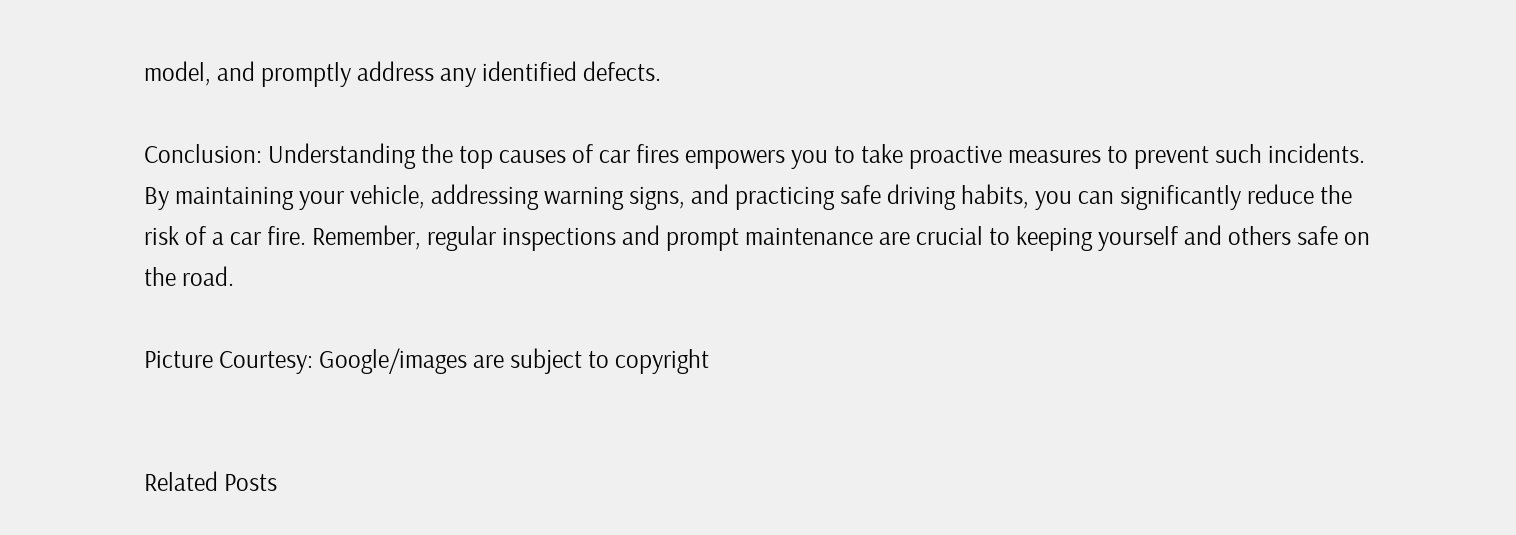model, and promptly address any identified defects.

Conclusion: Understanding the top causes of car fires empowers you to take proactive measures to prevent such incidents. By maintaining your vehicle, addressing warning signs, and practicing safe driving habits, you can significantly reduce the risk of a car fire. Remember, regular inspections and prompt maintenance are crucial to keeping yourself and others safe on the road.

Picture Courtesy: Google/images are subject to copyright


Related Posts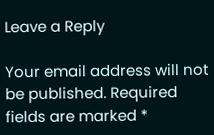Leave a Reply

Your email address will not be published. Required fields are marked *